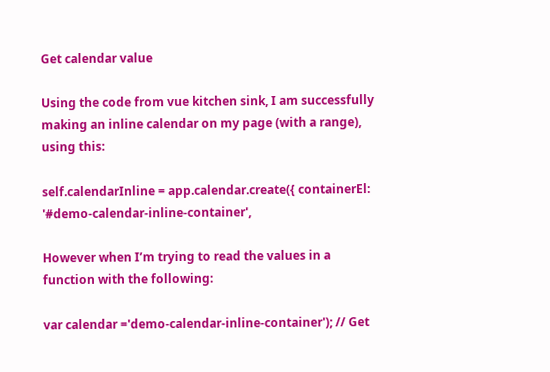Get calendar value

Using the code from vue kitchen sink, I am successfully making an inline calendar on my page (with a range), using this:

self.calendarInline = app.calendar.create({ containerEl: '#demo-calendar-inline-container',

However when I’m trying to read the values in a function with the following:

var calendar ='demo-calendar-inline-container'); // Get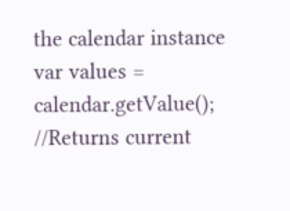the calendar instance
var values = calendar.getValue();   //Returns current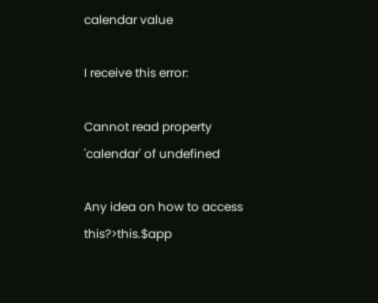calendar value

I receive this error:

Cannot read property 'calendar' of undefined

Any idea on how to access this?>this.$app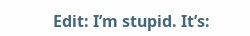Edit: I’m stupid. It’s: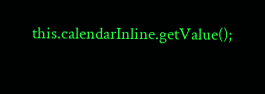this.calendarInline.getValue();